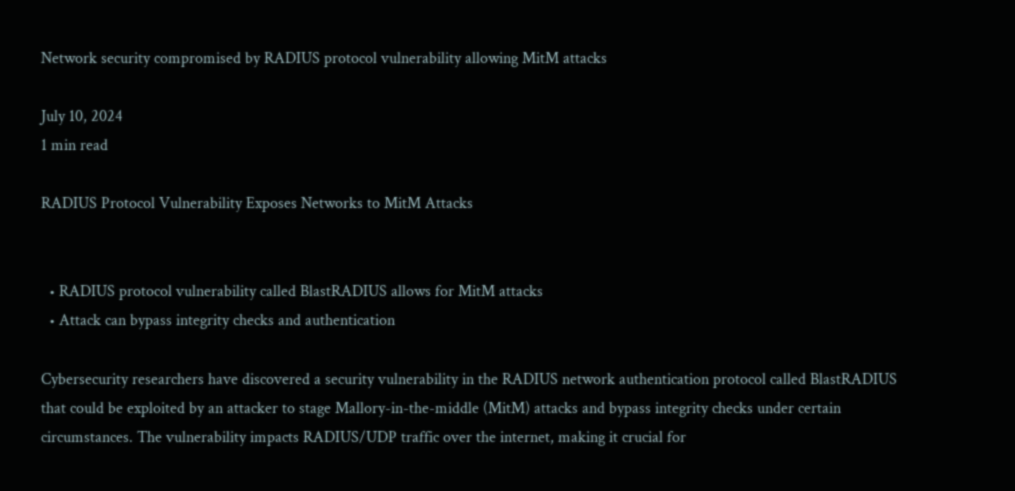Network security compromised by RADIUS protocol vulnerability allowing MitM attacks

July 10, 2024
1 min read

RADIUS Protocol Vulnerability Exposes Networks to MitM Attacks


  • RADIUS protocol vulnerability called BlastRADIUS allows for MitM attacks
  • Attack can bypass integrity checks and authentication

Cybersecurity researchers have discovered a security vulnerability in the RADIUS network authentication protocol called BlastRADIUS that could be exploited by an attacker to stage Mallory-in-the-middle (MitM) attacks and bypass integrity checks under certain circumstances. The vulnerability impacts RADIUS/UDP traffic over the internet, making it crucial for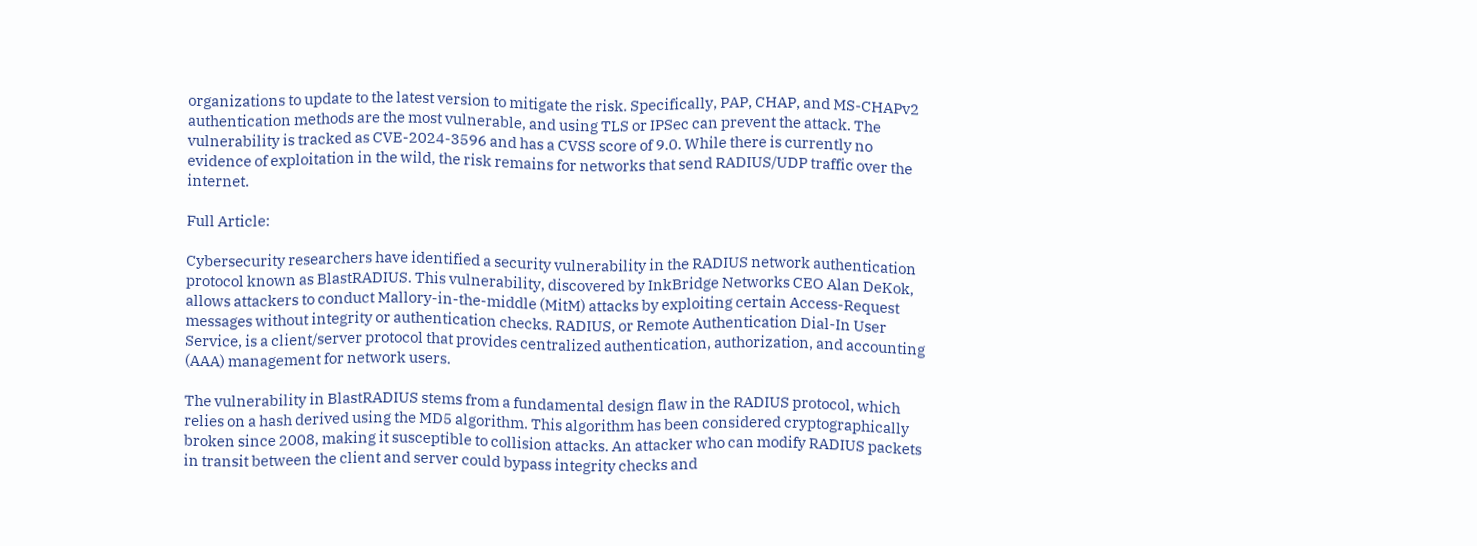organizations to update to the latest version to mitigate the risk. Specifically, PAP, CHAP, and MS-CHAPv2 authentication methods are the most vulnerable, and using TLS or IPSec can prevent the attack. The vulnerability is tracked as CVE-2024-3596 and has a CVSS score of 9.0. While there is currently no evidence of exploitation in the wild, the risk remains for networks that send RADIUS/UDP traffic over the internet.

Full Article:

Cybersecurity researchers have identified a security vulnerability in the RADIUS network authentication protocol known as BlastRADIUS. This vulnerability, discovered by InkBridge Networks CEO Alan DeKok, allows attackers to conduct Mallory-in-the-middle (MitM) attacks by exploiting certain Access-Request messages without integrity or authentication checks. RADIUS, or Remote Authentication Dial-In User Service, is a client/server protocol that provides centralized authentication, authorization, and accounting (AAA) management for network users.

The vulnerability in BlastRADIUS stems from a fundamental design flaw in the RADIUS protocol, which relies on a hash derived using the MD5 algorithm. This algorithm has been considered cryptographically broken since 2008, making it susceptible to collision attacks. An attacker who can modify RADIUS packets in transit between the client and server could bypass integrity checks and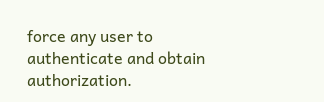force any user to authenticate and obtain authorization.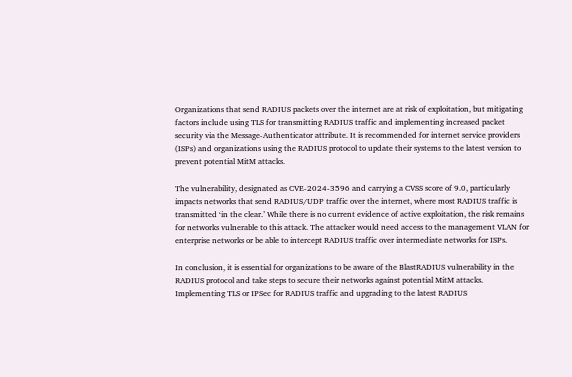Organizations that send RADIUS packets over the internet are at risk of exploitation, but mitigating factors include using TLS for transmitting RADIUS traffic and implementing increased packet security via the Message-Authenticator attribute. It is recommended for internet service providers (ISPs) and organizations using the RADIUS protocol to update their systems to the latest version to prevent potential MitM attacks.

The vulnerability, designated as CVE-2024-3596 and carrying a CVSS score of 9.0, particularly impacts networks that send RADIUS/UDP traffic over the internet, where most RADIUS traffic is transmitted ‘in the clear.’ While there is no current evidence of active exploitation, the risk remains for networks vulnerable to this attack. The attacker would need access to the management VLAN for enterprise networks or be able to intercept RADIUS traffic over intermediate networks for ISPs.

In conclusion, it is essential for organizations to be aware of the BlastRADIUS vulnerability in the RADIUS protocol and take steps to secure their networks against potential MitM attacks. Implementing TLS or IPSec for RADIUS traffic and upgrading to the latest RADIUS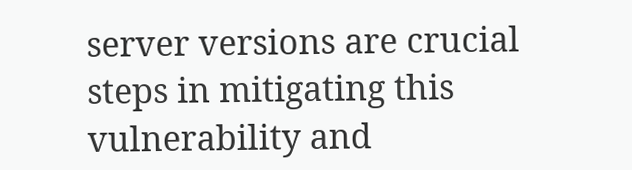server versions are crucial steps in mitigating this vulnerability and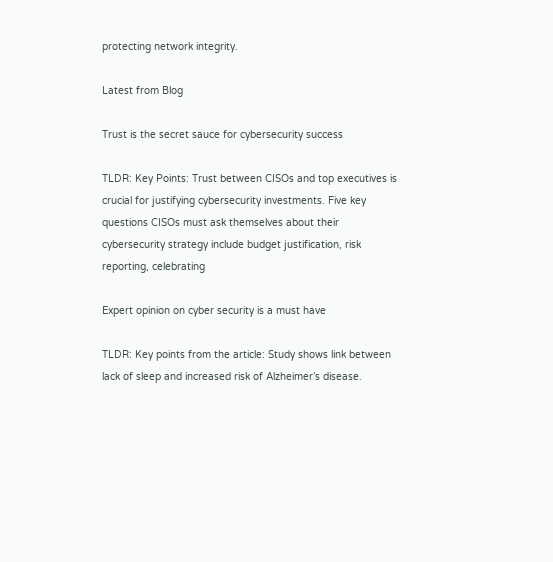protecting network integrity.

Latest from Blog

Trust is the secret sauce for cybersecurity success

TLDR: Key Points: Trust between CISOs and top executives is crucial for justifying cybersecurity investments. Five key questions CISOs must ask themselves about their cybersecurity strategy include budget justification, risk reporting, celebrating

Expert opinion on cyber security is a must have

TLDR: Key points from the article: Study shows link between lack of sleep and increased risk of Alzheimer’s disease.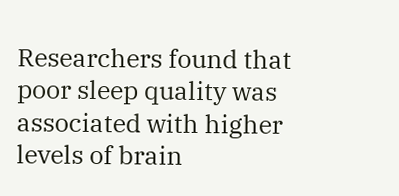Researchers found that poor sleep quality was associated with higher levels of brain